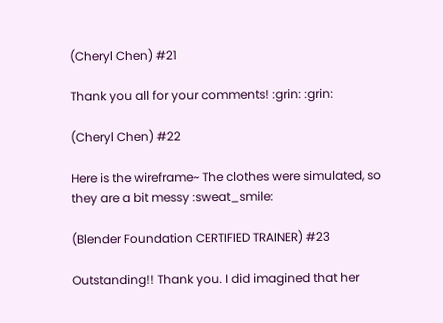(Cheryl Chen) #21

Thank you all for your comments! :grin: :grin:

(Cheryl Chen) #22

Here is the wireframe~ The clothes were simulated, so they are a bit messy :sweat_smile:

(Blender Foundation CERTIFIED TRAINER) #23

Outstanding!! Thank you. I did imagined that her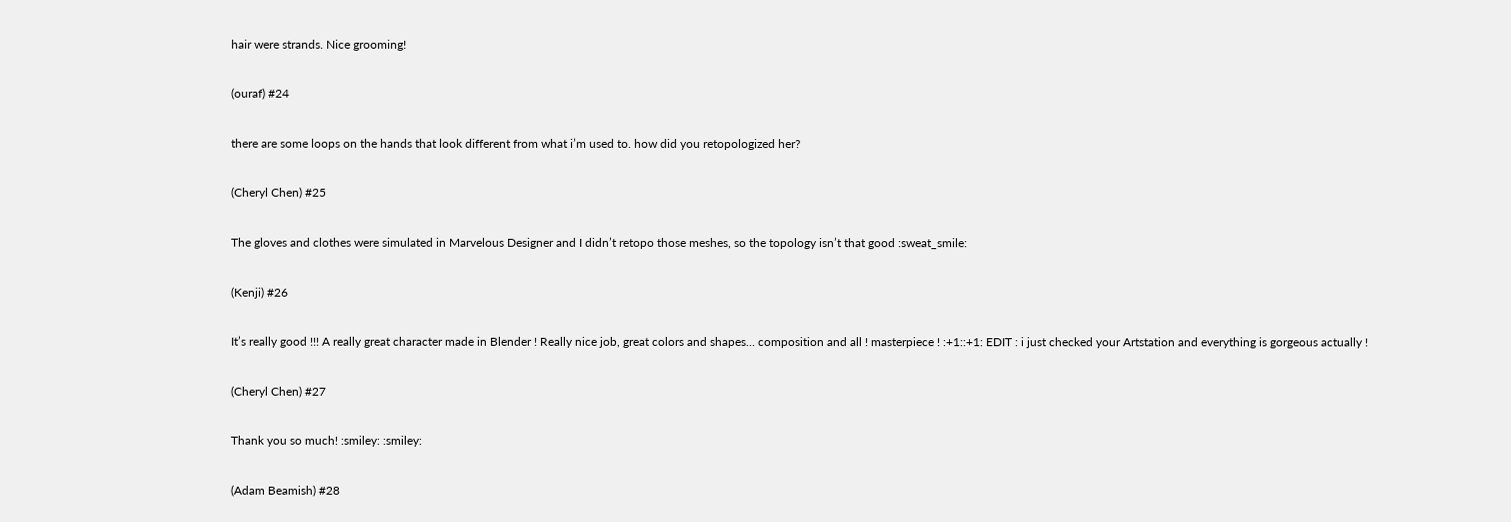hair were strands. Nice grooming!

(ouraf) #24

there are some loops on the hands that look different from what i’m used to. how did you retopologized her?

(Cheryl Chen) #25

The gloves and clothes were simulated in Marvelous Designer and I didn’t retopo those meshes, so the topology isn’t that good :sweat_smile:

(Kenji) #26

It’s really good !!! A really great character made in Blender ! Really nice job, great colors and shapes… composition and all ! masterpiece ! :+1::+1: EDIT : i just checked your Artstation and everything is gorgeous actually !

(Cheryl Chen) #27

Thank you so much! :smiley: :smiley:

(Adam Beamish) #28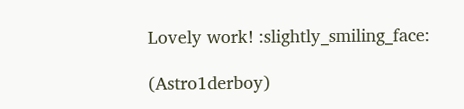Lovely work! :slightly_smiling_face:

(Astro1derboy)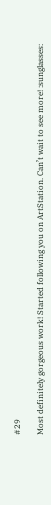#29

Most definitely gorgeous work! Started following you on ArtStation. Can’t wait to see more! :sunglasses: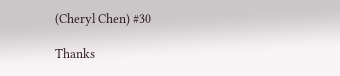(Cheryl Chen) #30

Thanks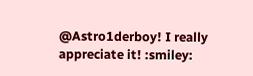@Astro1derboy! I really appreciate it! :smiley: